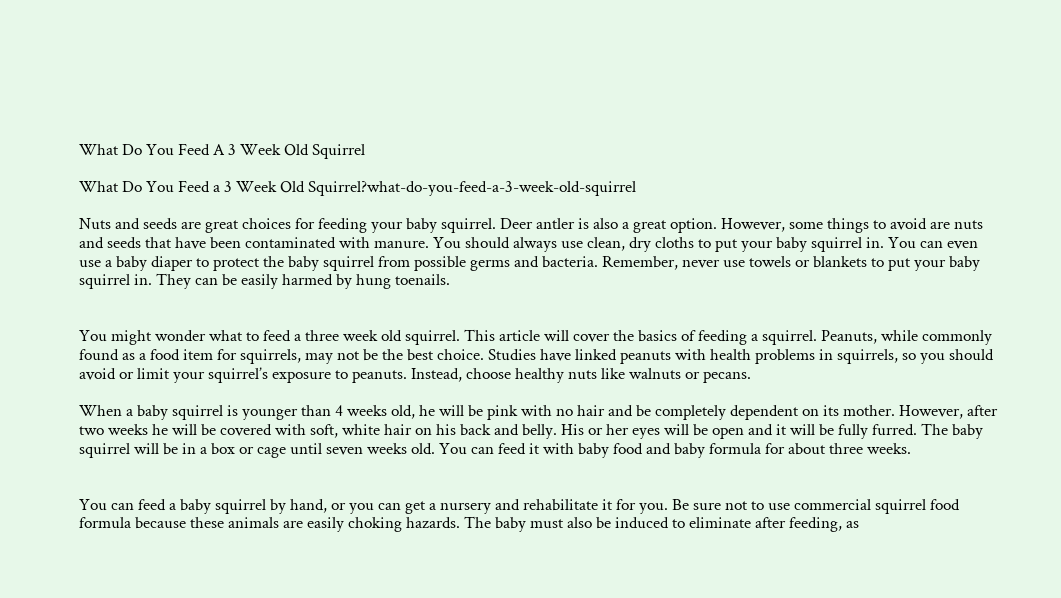What Do You Feed A 3 Week Old Squirrel

What Do You Feed a 3 Week Old Squirrel?what-do-you-feed-a-3-week-old-squirrel

Nuts and seeds are great choices for feeding your baby squirrel. Deer antler is also a great option. However, some things to avoid are nuts and seeds that have been contaminated with manure. You should always use clean, dry cloths to put your baby squirrel in. You can even use a baby diaper to protect the baby squirrel from possible germs and bacteria. Remember, never use towels or blankets to put your baby squirrel in. They can be easily harmed by hung toenails.


You might wonder what to feed a three week old squirrel. This article will cover the basics of feeding a squirrel. Peanuts, while commonly found as a food item for squirrels, may not be the best choice. Studies have linked peanuts with health problems in squirrels, so you should avoid or limit your squirrel’s exposure to peanuts. Instead, choose healthy nuts like walnuts or pecans.

When a baby squirrel is younger than 4 weeks old, he will be pink with no hair and be completely dependent on its mother. However, after two weeks he will be covered with soft, white hair on his back and belly. His or her eyes will be open and it will be fully furred. The baby squirrel will be in a box or cage until seven weeks old. You can feed it with baby food and baby formula for about three weeks.


You can feed a baby squirrel by hand, or you can get a nursery and rehabilitate it for you. Be sure not to use commercial squirrel food formula because these animals are easily choking hazards. The baby must also be induced to eliminate after feeding, as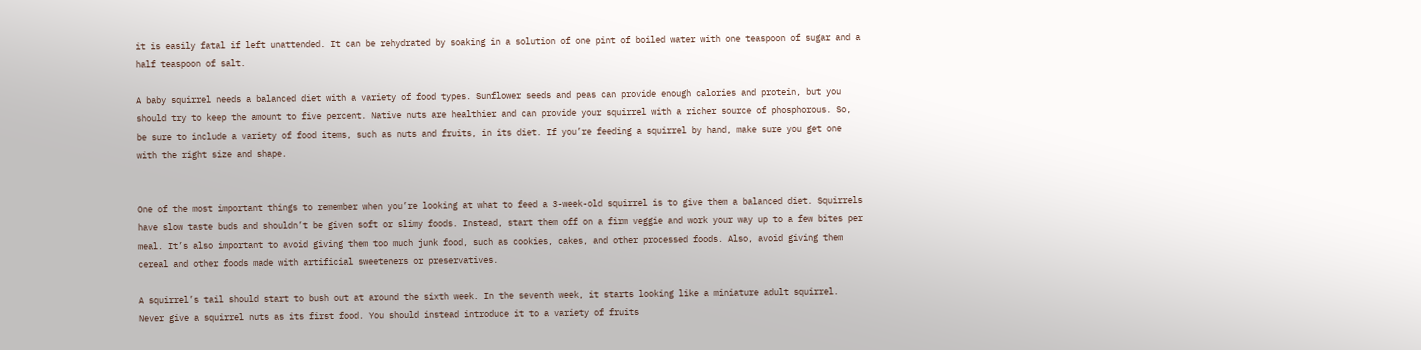it is easily fatal if left unattended. It can be rehydrated by soaking in a solution of one pint of boiled water with one teaspoon of sugar and a half teaspoon of salt.

A baby squirrel needs a balanced diet with a variety of food types. Sunflower seeds and peas can provide enough calories and protein, but you should try to keep the amount to five percent. Native nuts are healthier and can provide your squirrel with a richer source of phosphorous. So, be sure to include a variety of food items, such as nuts and fruits, in its diet. If you’re feeding a squirrel by hand, make sure you get one with the right size and shape.


One of the most important things to remember when you’re looking at what to feed a 3-week-old squirrel is to give them a balanced diet. Squirrels have slow taste buds and shouldn’t be given soft or slimy foods. Instead, start them off on a firm veggie and work your way up to a few bites per meal. It’s also important to avoid giving them too much junk food, such as cookies, cakes, and other processed foods. Also, avoid giving them cereal and other foods made with artificial sweeteners or preservatives.

A squirrel’s tail should start to bush out at around the sixth week. In the seventh week, it starts looking like a miniature adult squirrel. Never give a squirrel nuts as its first food. You should instead introduce it to a variety of fruits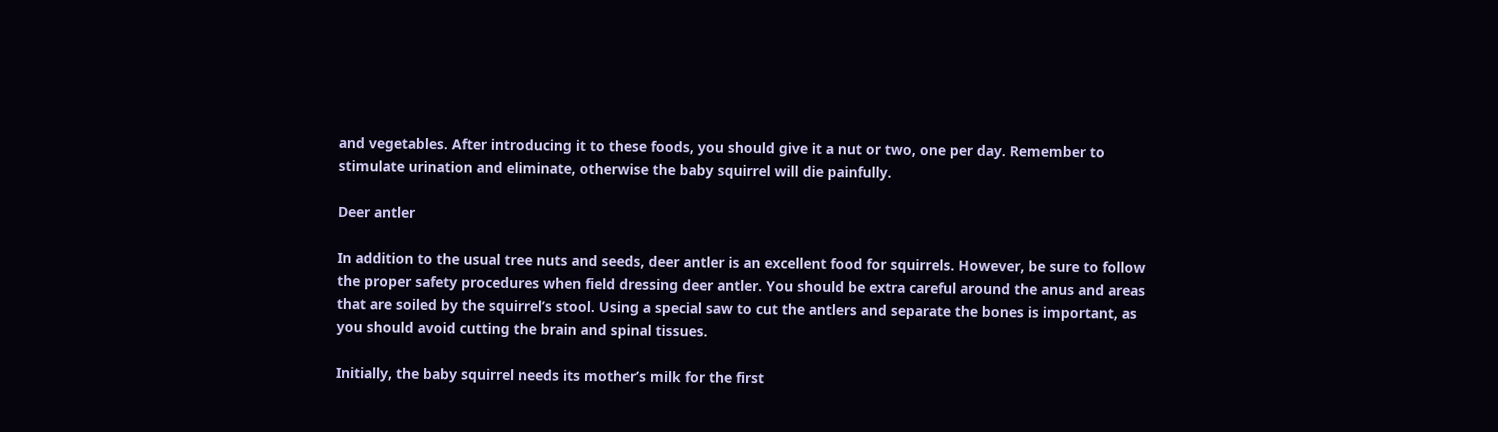and vegetables. After introducing it to these foods, you should give it a nut or two, one per day. Remember to stimulate urination and eliminate, otherwise the baby squirrel will die painfully.

Deer antler

In addition to the usual tree nuts and seeds, deer antler is an excellent food for squirrels. However, be sure to follow the proper safety procedures when field dressing deer antler. You should be extra careful around the anus and areas that are soiled by the squirrel’s stool. Using a special saw to cut the antlers and separate the bones is important, as you should avoid cutting the brain and spinal tissues.

Initially, the baby squirrel needs its mother’s milk for the first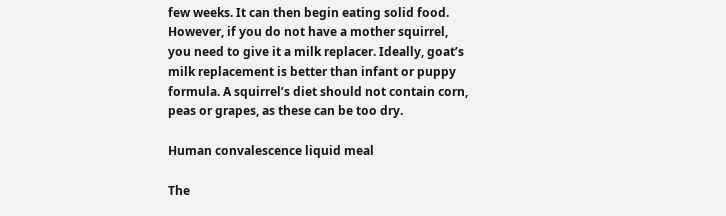few weeks. It can then begin eating solid food. However, if you do not have a mother squirrel, you need to give it a milk replacer. Ideally, goat’s milk replacement is better than infant or puppy formula. A squirrel’s diet should not contain corn, peas or grapes, as these can be too dry.

Human convalescence liquid meal

The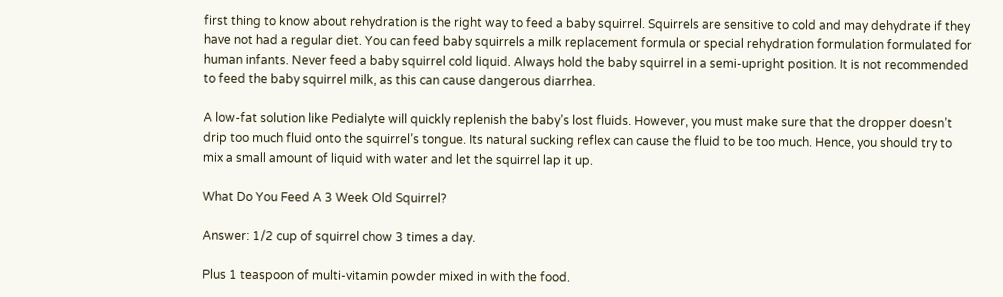first thing to know about rehydration is the right way to feed a baby squirrel. Squirrels are sensitive to cold and may dehydrate if they have not had a regular diet. You can feed baby squirrels a milk replacement formula or special rehydration formulation formulated for human infants. Never feed a baby squirrel cold liquid. Always hold the baby squirrel in a semi-upright position. It is not recommended to feed the baby squirrel milk, as this can cause dangerous diarrhea.

A low-fat solution like Pedialyte will quickly replenish the baby’s lost fluids. However, you must make sure that the dropper doesn’t drip too much fluid onto the squirrel’s tongue. Its natural sucking reflex can cause the fluid to be too much. Hence, you should try to mix a small amount of liquid with water and let the squirrel lap it up.

What Do You Feed A 3 Week Old Squirrel?

Answer: 1/2 cup of squirrel chow 3 times a day.

Plus 1 teaspoon of multi-vitamin powder mixed in with the food.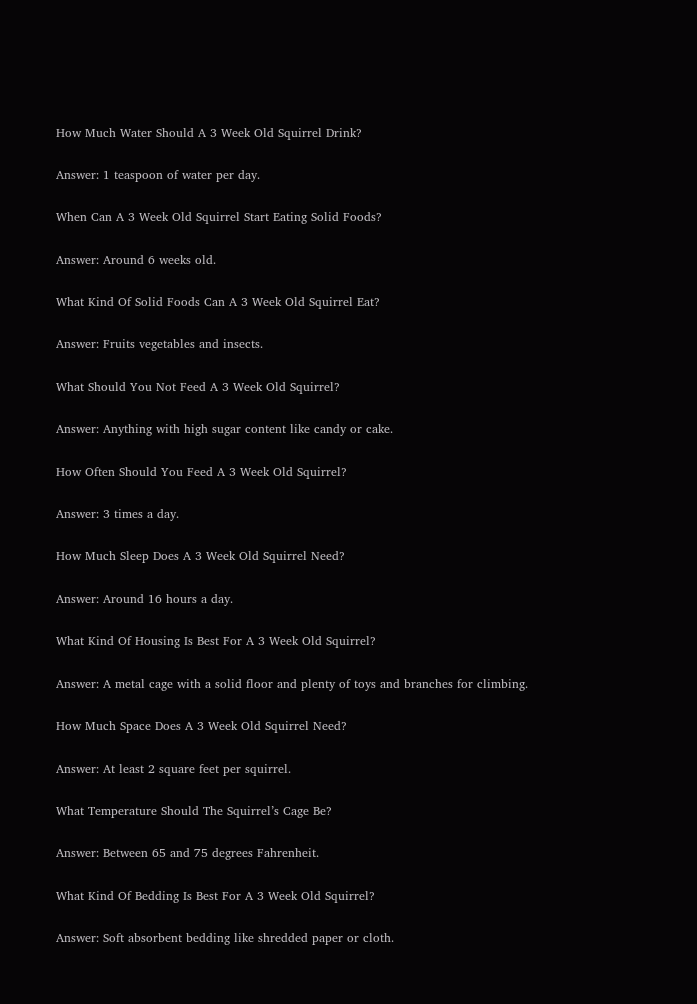How Much Water Should A 3 Week Old Squirrel Drink?

Answer: 1 teaspoon of water per day.

When Can A 3 Week Old Squirrel Start Eating Solid Foods?

Answer: Around 6 weeks old.

What Kind Of Solid Foods Can A 3 Week Old Squirrel Eat?

Answer: Fruits vegetables and insects.

What Should You Not Feed A 3 Week Old Squirrel?

Answer: Anything with high sugar content like candy or cake.

How Often Should You Feed A 3 Week Old Squirrel?

Answer: 3 times a day.

How Much Sleep Does A 3 Week Old Squirrel Need?

Answer: Around 16 hours a day.

What Kind Of Housing Is Best For A 3 Week Old Squirrel?

Answer: A metal cage with a solid floor and plenty of toys and branches for climbing.

How Much Space Does A 3 Week Old Squirrel Need?

Answer: At least 2 square feet per squirrel.

What Temperature Should The Squirrel’s Cage Be?

Answer: Between 65 and 75 degrees Fahrenheit.

What Kind Of Bedding Is Best For A 3 Week Old Squirrel?

Answer: Soft absorbent bedding like shredded paper or cloth.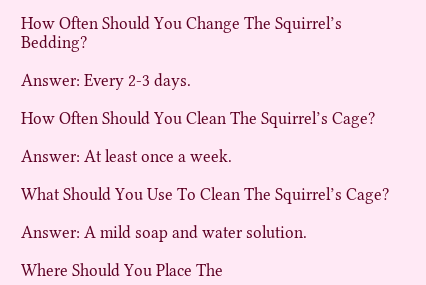How Often Should You Change The Squirrel’s Bedding?

Answer: Every 2-3 days.

How Often Should You Clean The Squirrel’s Cage?

Answer: At least once a week.

What Should You Use To Clean The Squirrel’s Cage?

Answer: A mild soap and water solution.

Where Should You Place The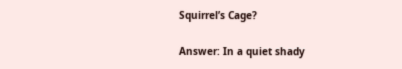Squirrel’s Cage?

Answer: In a quiet shady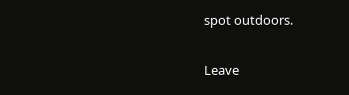spot outdoors.

Leave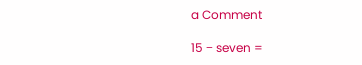a Comment

15 − seven =